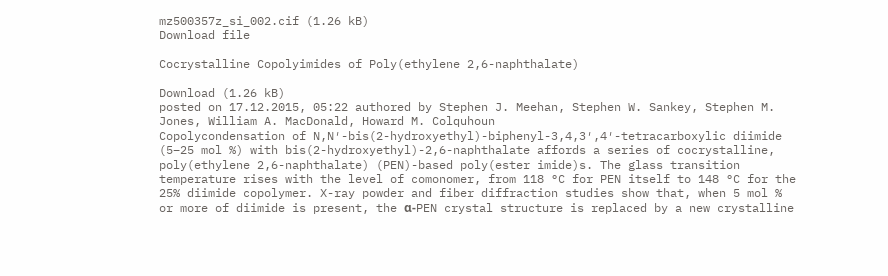mz500357z_si_002.cif (1.26 kB)
Download file

Cocrystalline Copolyimides of Poly(ethylene 2,6-naphthalate)

Download (1.26 kB)
posted on 17.12.2015, 05:22 authored by Stephen J. Meehan, Stephen W. Sankey, Stephen M. Jones, William A. MacDonald, Howard M. Colquhoun
Copolycondensation of N,N′-bis(2-hydroxyethyl)-biphenyl-3,4,3′,4′-tetracarboxylic diimide (5–25 mol %) with bis(2-hydroxyethyl)-2,6-naphthalate affords a series of cocrystalline, poly(ethylene 2,6-naphthalate) (PEN)-based poly(ester imide)s. The glass transition temperature rises with the level of comonomer, from 118 °C for PEN itself to 148 °C for the 25% diimide copolymer. X-ray powder and fiber diffraction studies show that, when 5 mol % or more of diimide is present, the α-PEN crystal structure is replaced by a new crystalline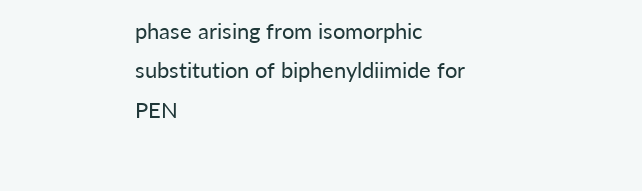phase arising from isomorphic substitution of biphenyldiimide for PEN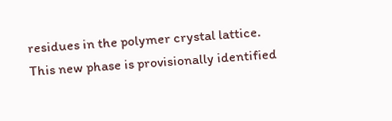residues in the polymer crystal lattice. This new phase is provisionally identified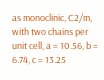as monoclinic, C2/m, with two chains per unit cell, a = 10.56, b = 6.74, c = 13.25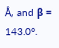Å, and β = 143.0°.